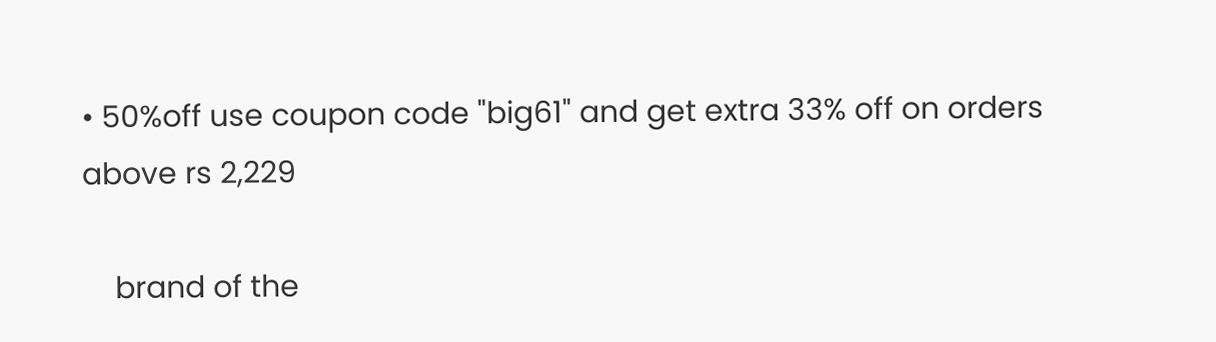• 50%off use coupon code "big61" and get extra 33% off on orders above rs 2,229

    brand of the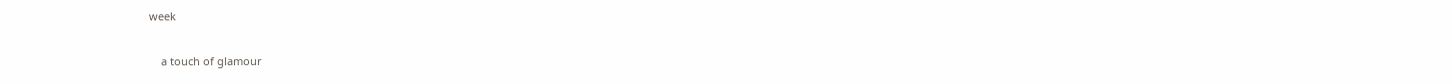week

    a touch of glamour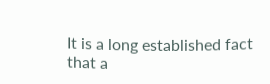It is a long established fact that a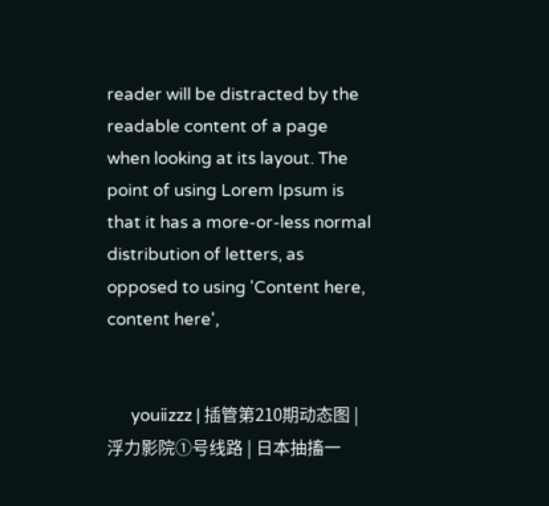reader will be distracted by the readable content of a page when looking at its layout. The point of using Lorem Ipsum is that it has a more-or-less normal distribution of letters, as opposed to using 'Content here, content here',


      youⅱzzz | 插管第210期动态图 | 浮力影院①号线路 | 日本抽搐一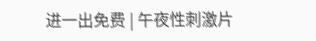进一出免费 | 午夜性刺激片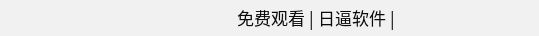免费观看 | 日逼软件 |